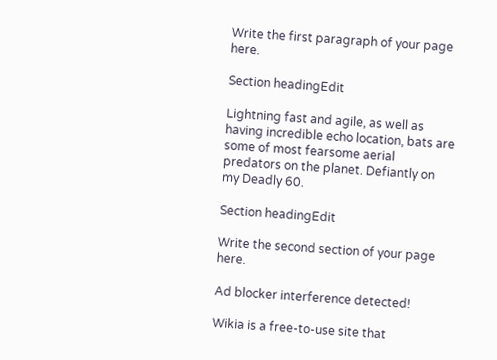Write the first paragraph of your page here.

Section headingEdit

Lightning fast and agile, as well as having incredible echo location, bats are some of most fearsome aerial predators on the planet. Defiantly on my Deadly 60.

Section headingEdit

Write the second section of your page here.

Ad blocker interference detected!

Wikia is a free-to-use site that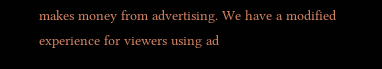makes money from advertising. We have a modified experience for viewers using ad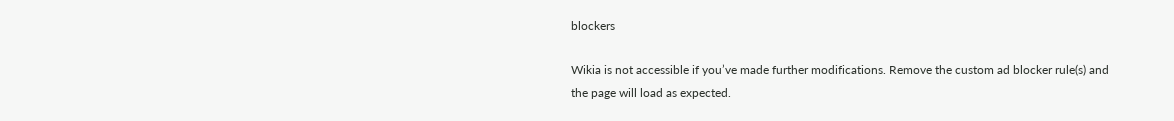blockers

Wikia is not accessible if you’ve made further modifications. Remove the custom ad blocker rule(s) and the page will load as expected.